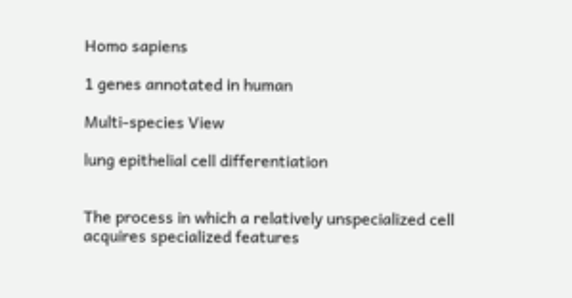Homo sapiens

1 genes annotated in human

Multi-species View

lung epithelial cell differentiation


The process in which a relatively unspecialized cell acquires specialized features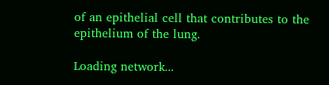of an epithelial cell that contributes to the epithelium of the lung.

Loading network...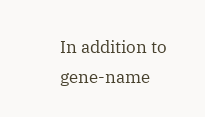In addition to gene-name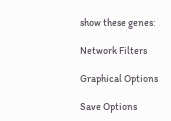show these genes:

Network Filters

Graphical Options

Save Options